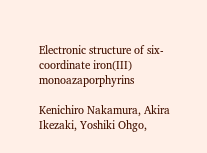Electronic structure of six-coordinate iron(III) monoazaporphyrins

Kenichiro Nakamura, Akira Ikezaki, Yoshiki Ohgo,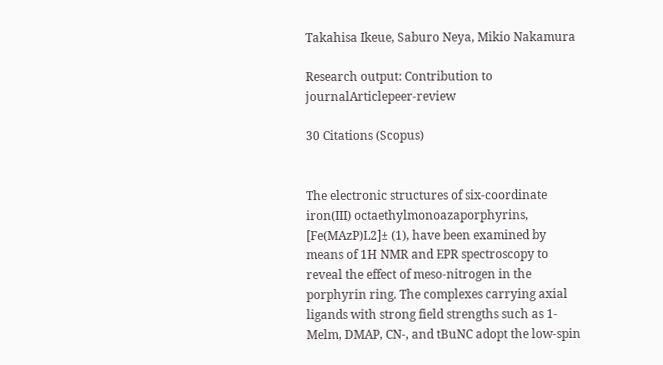Takahisa Ikeue, Saburo Neya, Mikio Nakamura

Research output: Contribution to journalArticlepeer-review

30 Citations (Scopus)


The electronic structures of six-coordinate iron(III) octaethylmonoazaporphyrins, [Fe(MAzP)L2]± (1), have been examined by means of 1H NMR and EPR spectroscopy to reveal the effect of meso-nitrogen in the porphyrin ring. The complexes carrying axial ligands with strong field strengths such as 1-Melm, DMAP, CN-, and tBuNC adopt the low-spin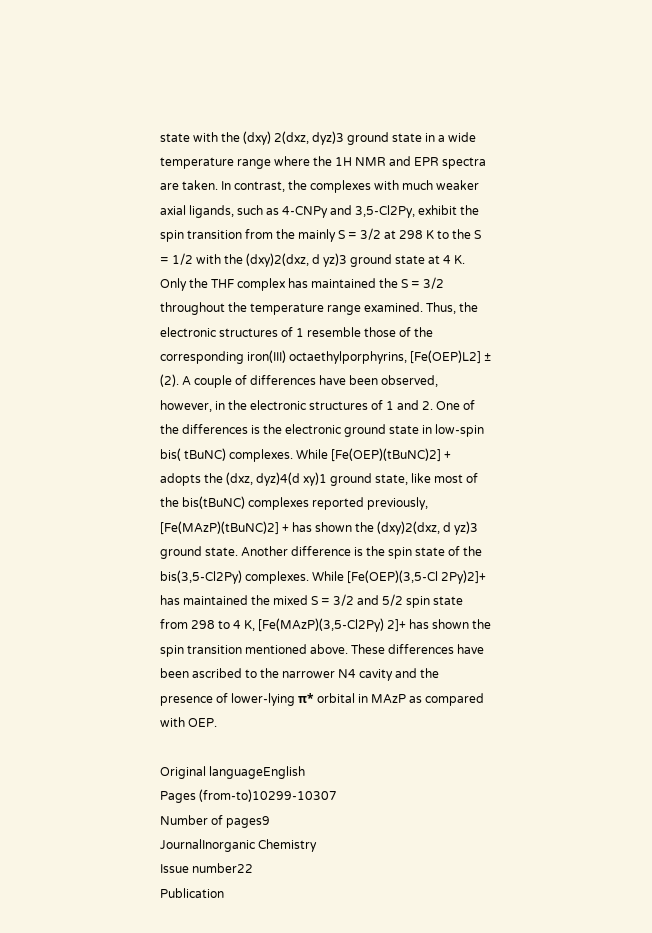state with the (dxy) 2(dxz, dyz)3 ground state in a wide temperature range where the 1H NMR and EPR spectra are taken. In contrast, the complexes with much weaker axial ligands, such as 4-CNPy and 3,5-Cl2Py, exhibit the spin transition from the mainly S = 3/2 at 298 K to the S = 1/2 with the (dxy)2(dxz, d yz)3 ground state at 4 K. Only the THF complex has maintained the S = 3/2 throughout the temperature range examined. Thus, the electronic structures of 1 resemble those of the corresponding iron(III) octaethylporphyrins, [Fe(OEP)L2] ± (2). A couple of differences have been observed, however, in the electronic structures of 1 and 2. One of the differences is the electronic ground state in low-spin bis( tBuNC) complexes. While [Fe(OEP)(tBuNC)2] + adopts the (dxz, dyz)4(d xy)1 ground state, like most of the bis(tBuNC) complexes reported previously, [Fe(MAzP)(tBuNC)2] + has shown the (dxy)2(dxz, d yz)3 ground state. Another difference is the spin state of the bis(3,5-Cl2Py) complexes. While [Fe(OEP)(3,5-Cl 2Py)2]+ has maintained the mixed S = 3/2 and 5/2 spin state from 298 to 4 K, [Fe(MAzP)(3,5-Cl2Py) 2]+ has shown the spin transition mentioned above. These differences have been ascribed to the narrower N4 cavity and the presence of lower-lying π* orbital in MAzP as compared with OEP.

Original languageEnglish
Pages (from-to)10299-10307
Number of pages9
JournalInorganic Chemistry
Issue number22
Publication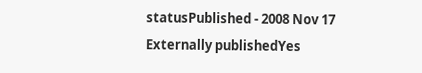statusPublished - 2008 Nov 17
Externally publishedYes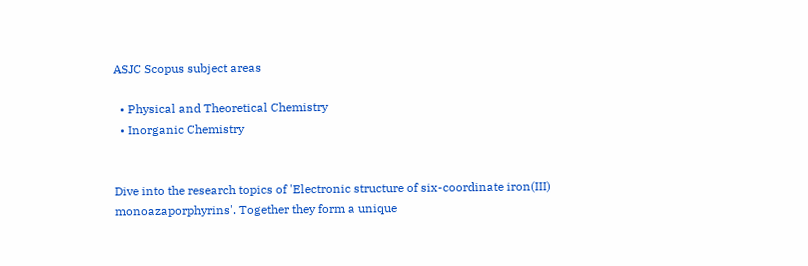ASJC Scopus subject areas

  • Physical and Theoretical Chemistry
  • Inorganic Chemistry


Dive into the research topics of 'Electronic structure of six-coordinate iron(III) monoazaporphyrins'. Together they form a unique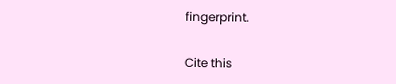fingerprint.

Cite this